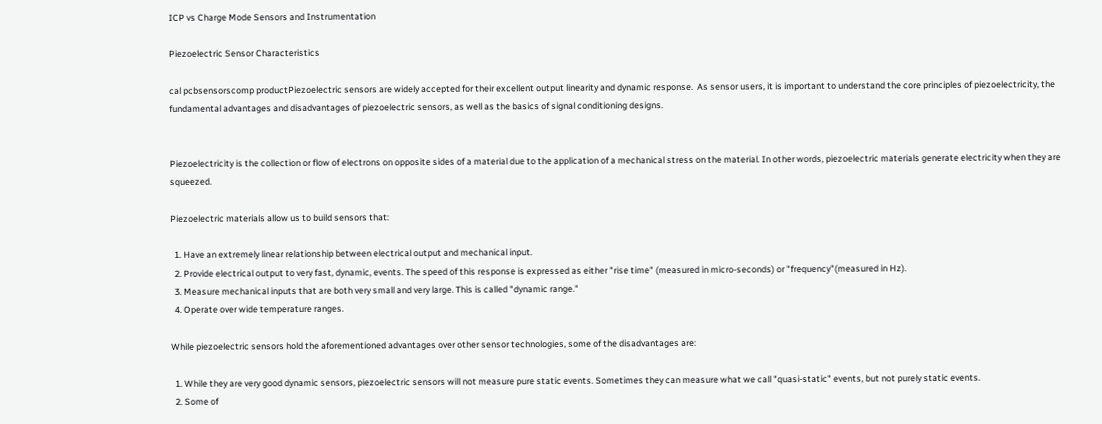ICP vs Charge Mode Sensors and Instrumentation

Piezoelectric Sensor Characteristics

cal pcbsensorscomp productPiezoelectric sensors are widely accepted for their excellent output linearity and dynamic response.  As sensor users, it is important to understand the core principles of piezoelectricity, the fundamental advantages and disadvantages of piezoelectric sensors, as well as the basics of signal conditioning designs.


Piezoelectricity is the collection or flow of electrons on opposite sides of a material due to the application of a mechanical stress on the material. In other words, piezoelectric materials generate electricity when they are squeezed.

Piezoelectric materials allow us to build sensors that:

  1. Have an extremely linear relationship between electrical output and mechanical input.
  2. Provide electrical output to very fast, dynamic, events. The speed of this response is expressed as either "rise time" (measured in micro-seconds) or "frequency"(measured in Hz).
  3. Measure mechanical inputs that are both very small and very large. This is called "dynamic range."
  4. Operate over wide temperature ranges.

While piezoelectric sensors hold the aforementioned advantages over other sensor technologies, some of the disadvantages are:

  1. While they are very good dynamic sensors, piezoelectric sensors will not measure pure static events. Sometimes they can measure what we call "quasi-static" events, but not purely static events.
  2. Some of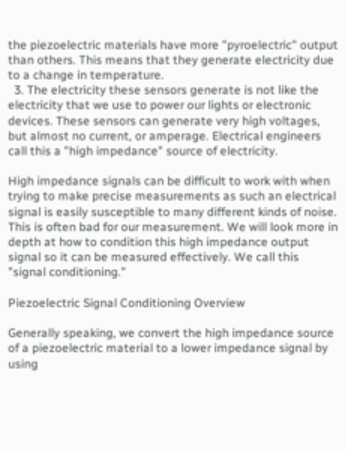the piezoelectric materials have more "pyroelectric" output than others. This means that they generate electricity due to a change in temperature.
  3. The electricity these sensors generate is not like the electricity that we use to power our lights or electronic devices. These sensors can generate very high voltages, but almost no current, or amperage. Electrical engineers call this a "high impedance" source of electricity.

High impedance signals can be difficult to work with when trying to make precise measurements as such an electrical signal is easily susceptible to many different kinds of noise. This is often bad for our measurement. We will look more in depth at how to condition this high impedance output signal so it can be measured effectively. We call this "signal conditioning."

Piezoelectric Signal Conditioning Overview

Generally speaking, we convert the high impedance source of a piezoelectric material to a lower impedance signal by using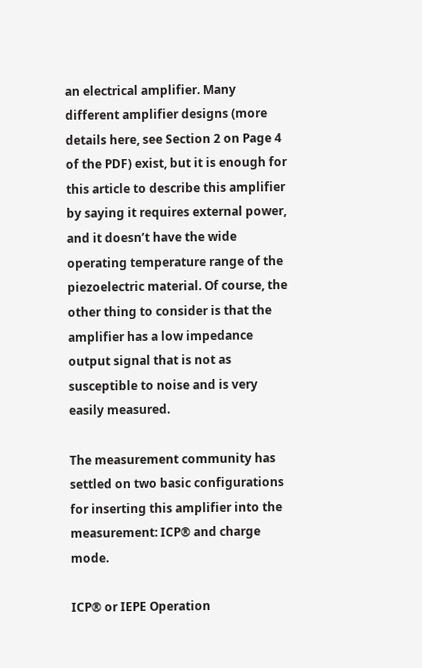an electrical amplifier. Many different amplifier designs (more details here, see Section 2 on Page 4 of the PDF) exist, but it is enough for this article to describe this amplifier by saying it requires external power, and it doesn’t have the wide operating temperature range of the piezoelectric material. Of course, the other thing to consider is that the amplifier has a low impedance output signal that is not as susceptible to noise and is very easily measured.

The measurement community has settled on two basic configurations for inserting this amplifier into the measurement: ICP® and charge mode.

ICP® or IEPE Operation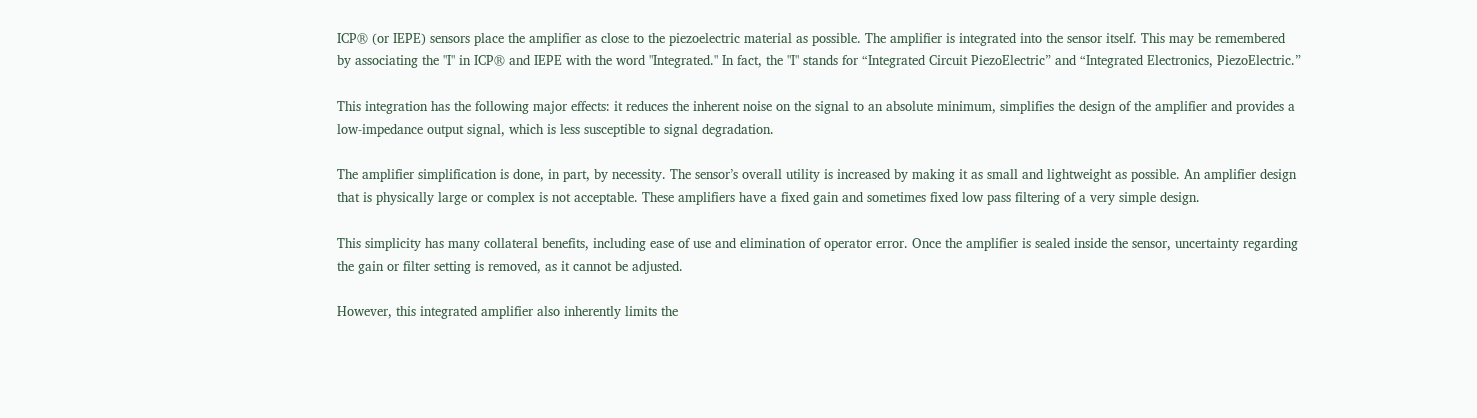ICP® (or IEPE) sensors place the amplifier as close to the piezoelectric material as possible. The amplifier is integrated into the sensor itself. This may be remembered by associating the "I" in ICP® and IEPE with the word "Integrated." In fact, the "I" stands for “Integrated Circuit PiezoElectric” and “Integrated Electronics, PiezoElectric.”

This integration has the following major effects: it reduces the inherent noise on the signal to an absolute minimum, simplifies the design of the amplifier and provides a low-impedance output signal, which is less susceptible to signal degradation.

The amplifier simplification is done, in part, by necessity. The sensor’s overall utility is increased by making it as small and lightweight as possible. An amplifier design that is physically large or complex is not acceptable. These amplifiers have a fixed gain and sometimes fixed low pass filtering of a very simple design.

This simplicity has many collateral benefits, including ease of use and elimination of operator error. Once the amplifier is sealed inside the sensor, uncertainty regarding the gain or filter setting is removed, as it cannot be adjusted.

However, this integrated amplifier also inherently limits the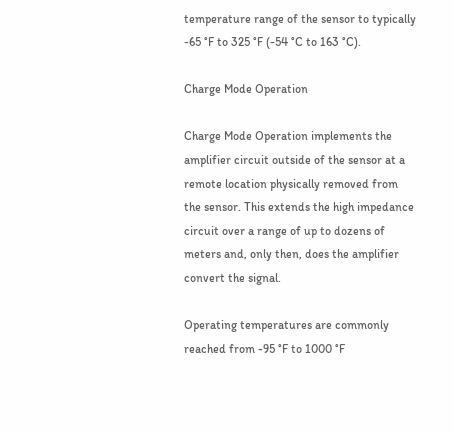temperature range of the sensor to typically -65 °F to 325 °F (-54 °C to 163 °C).

Charge Mode Operation

Charge Mode Operation implements the amplifier circuit outside of the sensor at a remote location physically removed from the sensor. This extends the high impedance circuit over a range of up to dozens of meters and, only then, does the amplifier convert the signal.

Operating temperatures are commonly reached from -95 °F to 1000 °F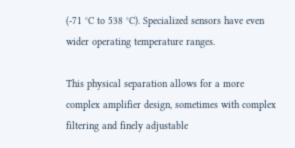(-71 °C to 538 °C). Specialized sensors have even wider operating temperature ranges.

This physical separation allows for a more complex amplifier design, sometimes with complex filtering and finely adjustable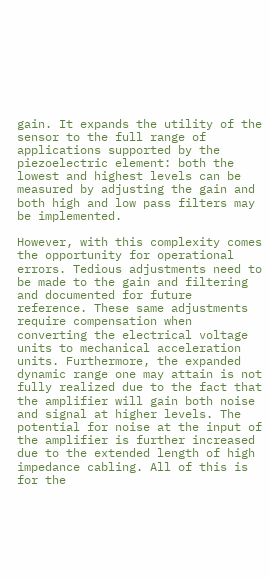gain. It expands the utility of the sensor to the full range of applications supported by the piezoelectric element: both the lowest and highest levels can be measured by adjusting the gain and both high and low pass filters may be implemented.

However, with this complexity comes the opportunity for operational errors. Tedious adjustments need to be made to the gain and filtering and documented for future reference. These same adjustments require compensation when converting the electrical voltage units to mechanical acceleration units. Furthermore, the expanded dynamic range one may attain is not fully realized due to the fact that the amplifier will gain both noise and signal at higher levels. The potential for noise at the input of the amplifier is further increased due to the extended length of high impedance cabling. All of this is for the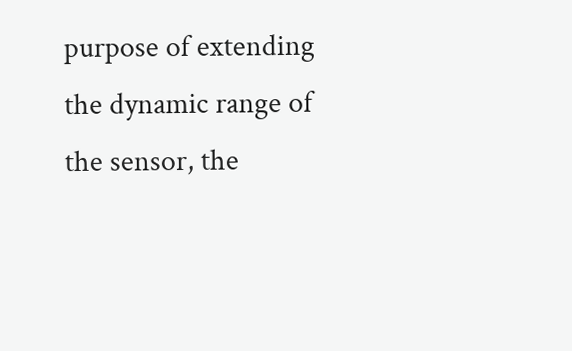purpose of extending the dynamic range of the sensor, the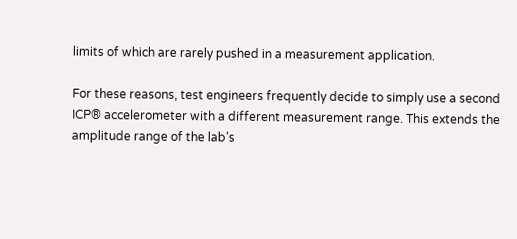limits of which are rarely pushed in a measurement application.

For these reasons, test engineers frequently decide to simply use a second ICP® accelerometer with a different measurement range. This extends the amplitude range of the lab’s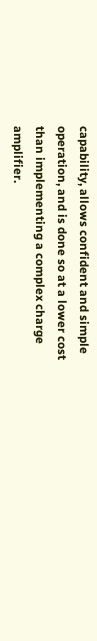capability, allows confident and simple operation, and is done so at a lower cost than implementing a complex charge amplifier.